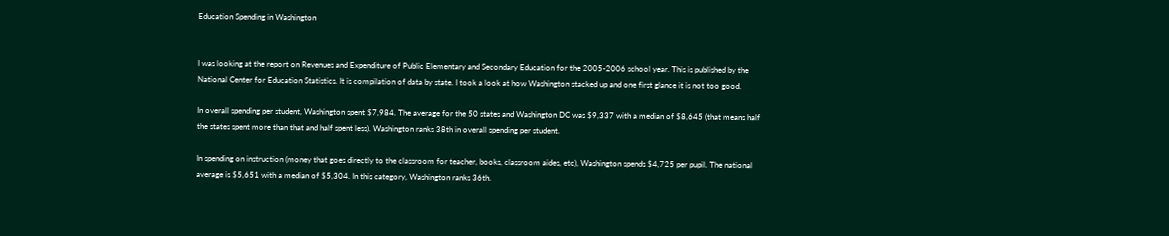Education Spending in Washington


I was looking at the report on Revenues and Expenditure of Public Elementary and Secondary Education for the 2005-2006 school year. This is published by the National Center for Education Statistics. It is compilation of data by state. I took a look at how Washington stacked up and one first glance it is not too good.

In overall spending per student, Washington spent $7,984. The average for the 50 states and Washington DC was $9,337 with a median of $8,645 (that means half the states spent more than that and half spent less). Washington ranks 38th in overall spending per student.

In spending on instruction (money that goes directly to the classroom for teacher, books, classroom aides, etc), Washington spends $4,725 per pupil. The national average is $5,651 with a median of $5,304. In this category, Washington ranks 36th.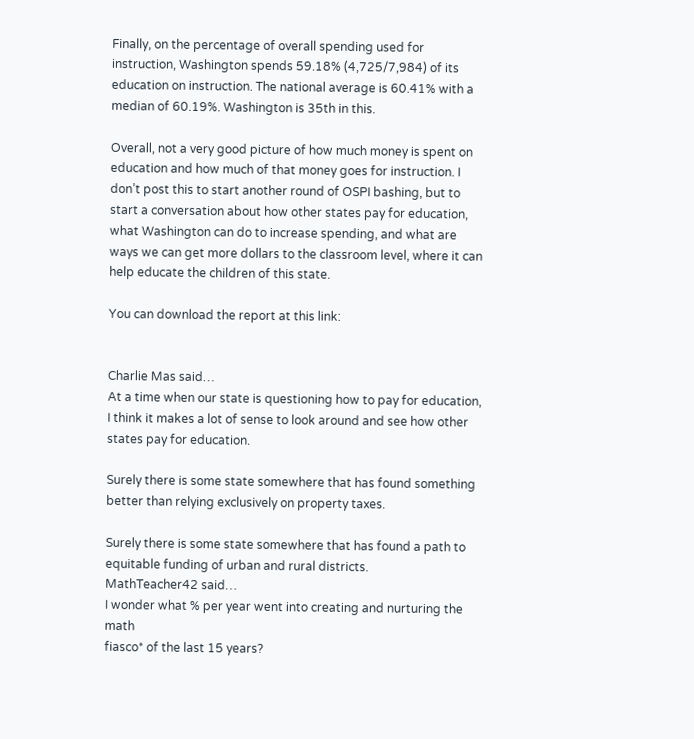Finally, on the percentage of overall spending used for instruction, Washington spends 59.18% (4,725/7,984) of its education on instruction. The national average is 60.41% with a median of 60.19%. Washington is 35th in this.

Overall, not a very good picture of how much money is spent on education and how much of that money goes for instruction. I don’t post this to start another round of OSPI bashing, but to start a conversation about how other states pay for education, what Washington can do to increase spending, and what are ways we can get more dollars to the classroom level, where it can help educate the children of this state.

You can download the report at this link:


Charlie Mas said…
At a time when our state is questioning how to pay for education, I think it makes a lot of sense to look around and see how other states pay for education.

Surely there is some state somewhere that has found something better than relying exclusively on property taxes.

Surely there is some state somewhere that has found a path to equitable funding of urban and rural districts.
MathTeacher42 said…
I wonder what % per year went into creating and nurturing the math
fiasco* of the last 15 years?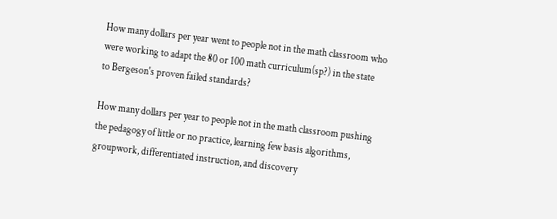How many dollars per year went to people not in the math classroom who
were working to adapt the 80 or 100 math curriculum(sp?) in the state
to Bergeson's proven failed standards?

How many dollars per year to people not in the math classroom pushing
the pedagogy of little or no practice, learning few basis algorithms,
groupwork, differentiated instruction, and discovery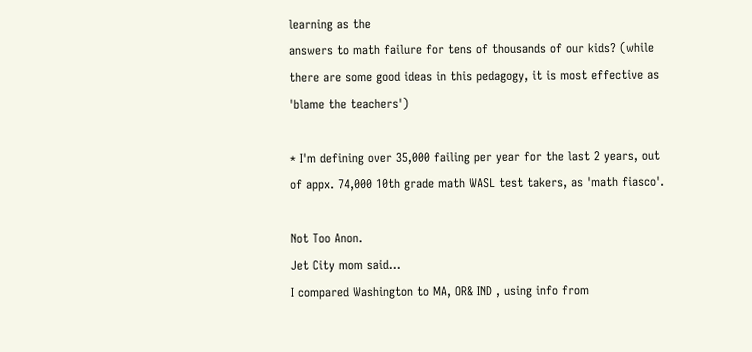learning as the
answers to math failure for tens of thousands of our kids? (while
there are some good ideas in this pedagogy, it is most effective as
'blame the teachers')

* I'm defining over 35,000 failing per year for the last 2 years, out
of appx. 74,000 10th grade math WASL test takers, as 'math fiasco'.

Not Too Anon.
Jet City mom said…
I compared Washington to MA, OR& IND , using info from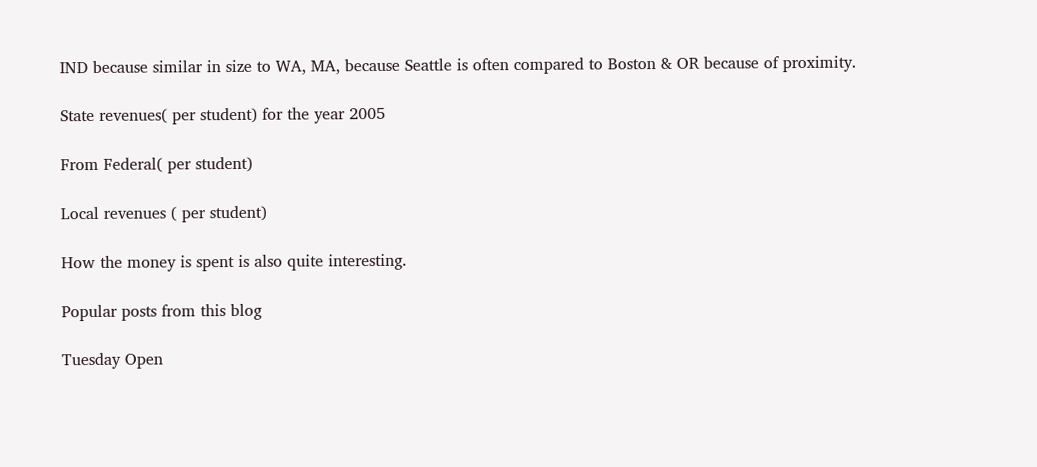IND because similar in size to WA, MA, because Seattle is often compared to Boston & OR because of proximity.

State revenues( per student) for the year 2005

From Federal( per student)

Local revenues ( per student)

How the money is spent is also quite interesting.

Popular posts from this blog

Tuesday Open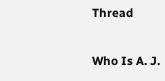Thread

Who Is A. J.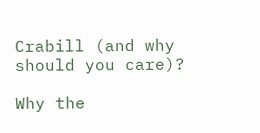Crabill (and why should you care)?

Why the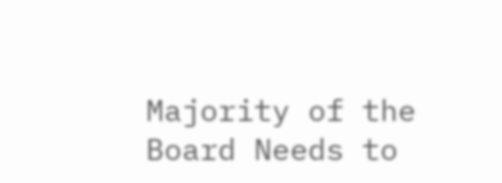Majority of the Board Needs to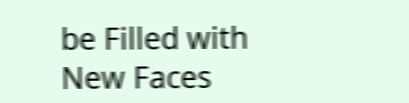be Filled with New Faces